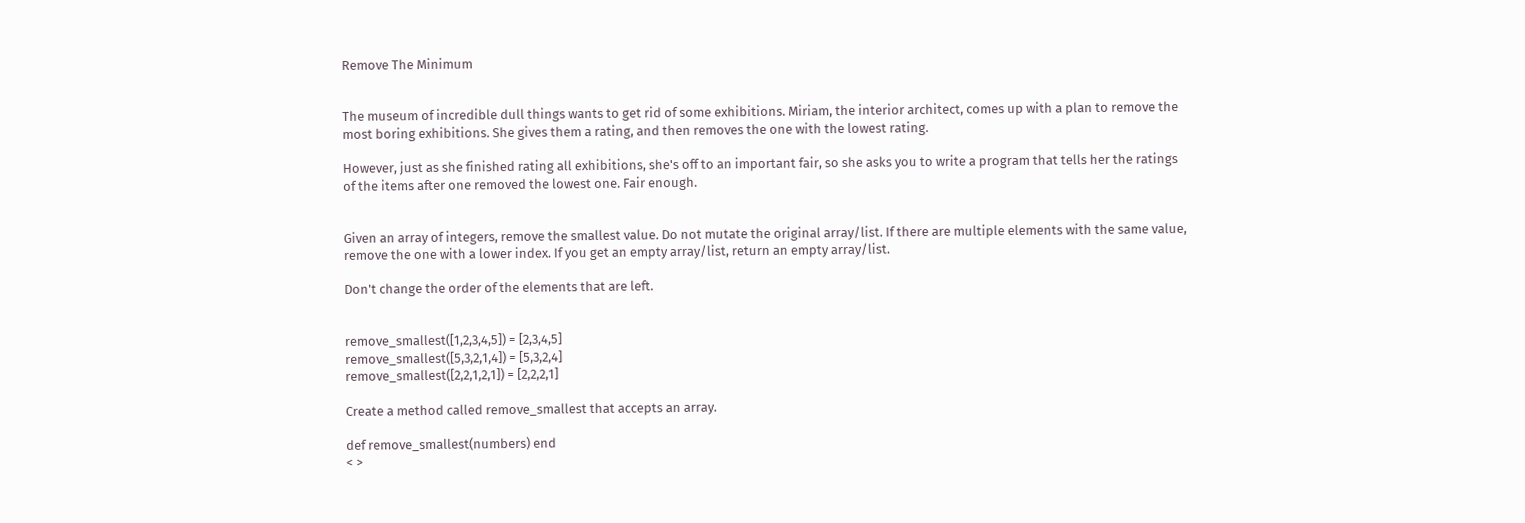Remove The Minimum


The museum of incredible dull things wants to get rid of some exhibitions. Miriam, the interior architect, comes up with a plan to remove the most boring exhibitions. She gives them a rating, and then removes the one with the lowest rating.

However, just as she finished rating all exhibitions, she's off to an important fair, so she asks you to write a program that tells her the ratings of the items after one removed the lowest one. Fair enough.


Given an array of integers, remove the smallest value. Do not mutate the original array/list. If there are multiple elements with the same value, remove the one with a lower index. If you get an empty array/list, return an empty array/list.

Don't change the order of the elements that are left.


remove_smallest([1,2,3,4,5]) = [2,3,4,5]
remove_smallest([5,3,2,1,4]) = [5,3,2,4]
remove_smallest([2,2,1,2,1]) = [2,2,2,1]

Create a method called remove_smallest that accepts an array.

def remove_smallest(numbers) end
< >